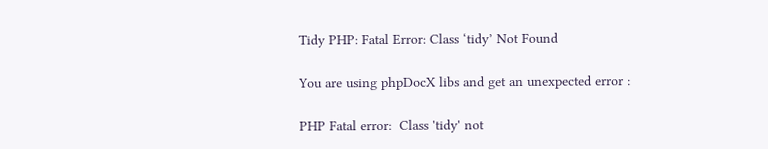Tidy PHP: Fatal Error: Class ‘tidy’ Not Found

You are using phpDocX libs and get an unexpected error :

PHP Fatal error:  Class 'tidy' not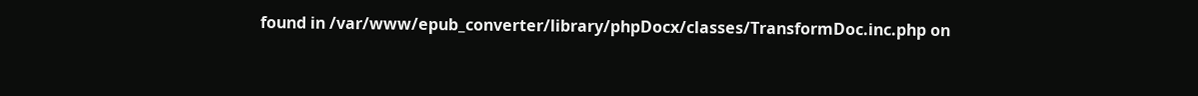found in /var/www/epub_converter/library/phpDocx/classes/TransformDoc.inc.php on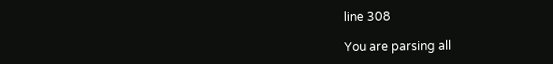line 308

You are parsing all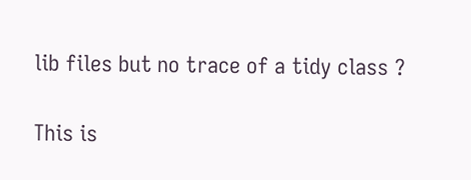lib files but no trace of a tidy class ?

This is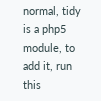normal, tidy is a php5 module, to add it, run this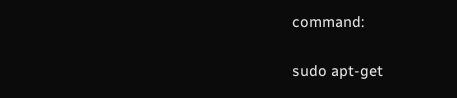command:

sudo apt-get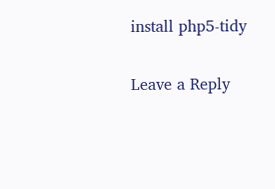install php5-tidy

Leave a Reply